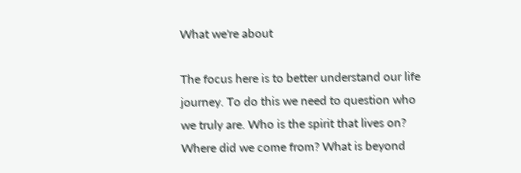What we're about

The focus here is to better understand our life journey. To do this we need to question who we truly are. Who is the spirit that lives on? Where did we come from? What is beyond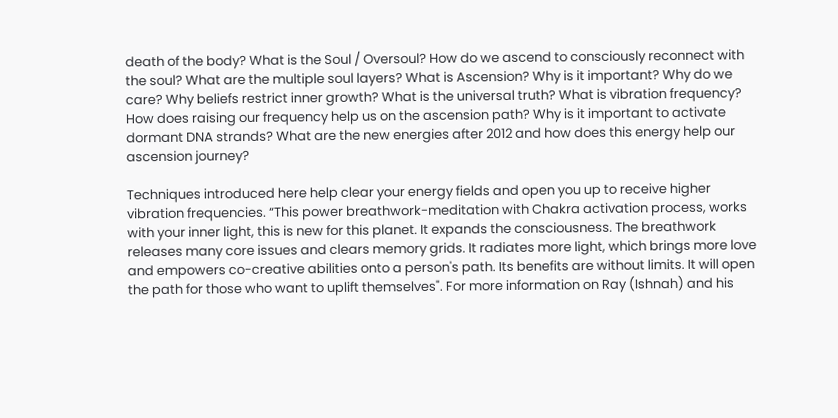death of the body? What is the Soul / Oversoul? How do we ascend to consciously reconnect with the soul? What are the multiple soul layers? What is Ascension? Why is it important? Why do we care? Why beliefs restrict inner growth? What is the universal truth? What is vibration frequency? How does raising our frequency help us on the ascension path? Why is it important to activate dormant DNA strands? What are the new energies after 2012 and how does this energy help our ascension journey?

Techniques introduced here help clear your energy fields and open you up to receive higher vibration frequencies. “This power breathwork-meditation with Chakra activation process, works with your inner light, this is new for this planet. It expands the consciousness. The breathwork releases many core issues and clears memory grids. It radiates more light, which brings more love and empowers co-creative abilities onto a person's path. Its benefits are without limits. It will open the path for those who want to uplift themselves". For more information on Ray (Ishnah) and his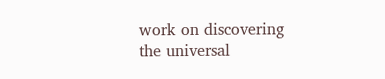work on discovering the universal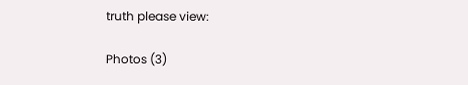truth please view:

Photos (3)